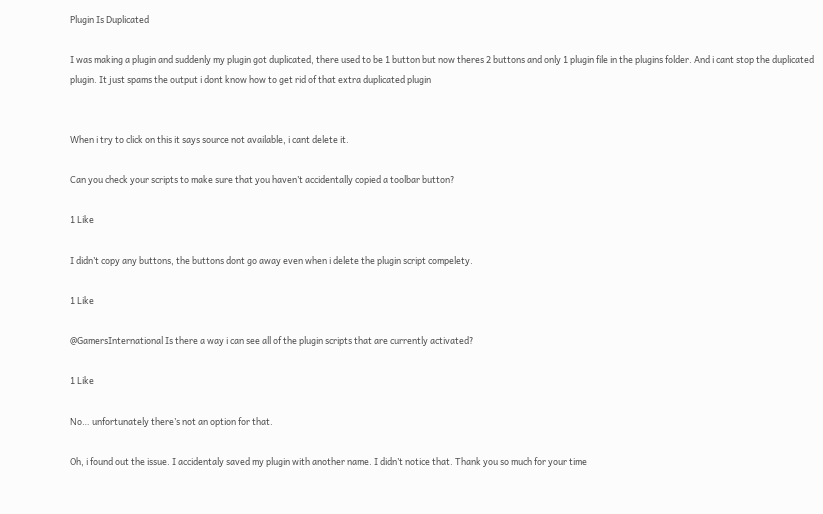Plugin Is Duplicated

I was making a plugin and suddenly my plugin got duplicated, there used to be 1 button but now theres 2 buttons and only 1 plugin file in the plugins folder. And i cant stop the duplicated plugin. It just spams the output i dont know how to get rid of that extra duplicated plugin


When i try to click on this it says source not available, i cant delete it.

Can you check your scripts to make sure that you haven’t accidentally copied a toolbar button?

1 Like

I didn’t copy any buttons, the buttons dont go away even when i delete the plugin script compelety.

1 Like

@GamersInternational Is there a way i can see all of the plugin scripts that are currently activated?

1 Like

No… unfortunately there’s not an option for that.

Oh, i found out the issue. I accidentaly saved my plugin with another name. I didn’t notice that. Thank you so much for your time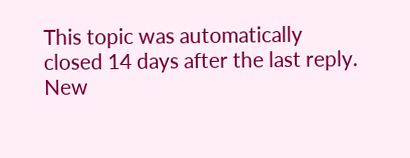This topic was automatically closed 14 days after the last reply. New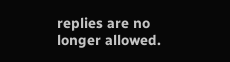replies are no longer allowed.